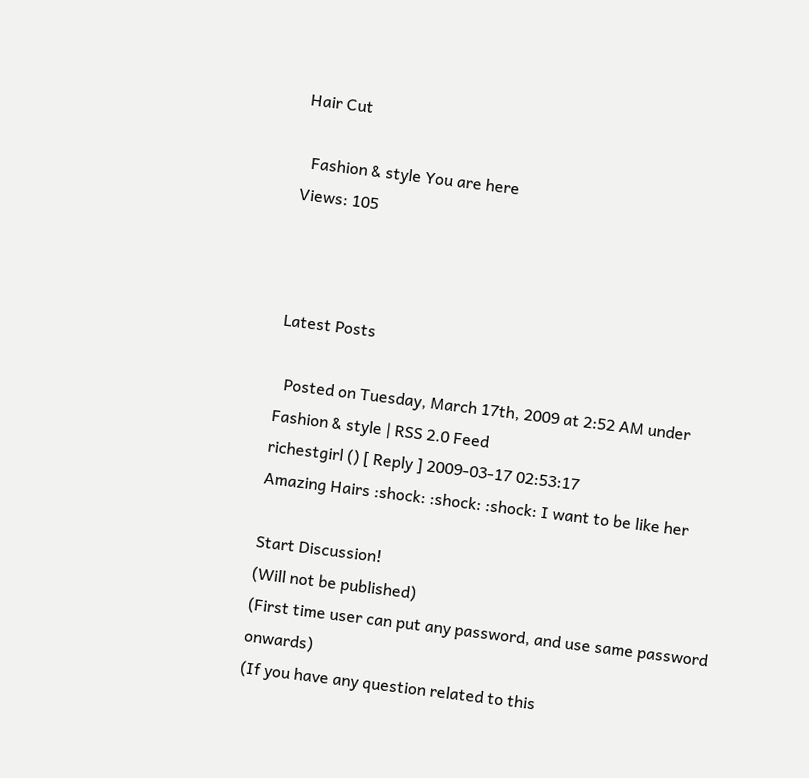Hair Cut

  Fashion & style You are here
Views: 105



Latest Posts

  Posted on Tuesday, March 17th, 2009 at 2:52 AM under   Fashion & style | RSS 2.0 Feed
richestgirl () [ Reply ] 2009-03-17 02:53:17
Amazing Hairs :shock: :shock: :shock: I want to be like her

Start Discussion!
(Will not be published)
(First time user can put any password, and use same password onwards)
(If you have any question related to this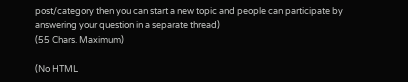post/category then you can start a new topic and people can participate by answering your question in a separate thread)
(55 Chars. Maximum)

(No HTML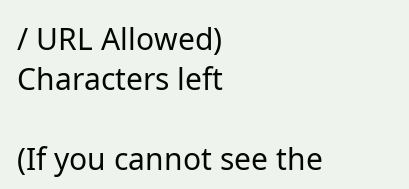/ URL Allowed)
Characters left

(If you cannot see the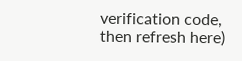verification code, then refresh here)